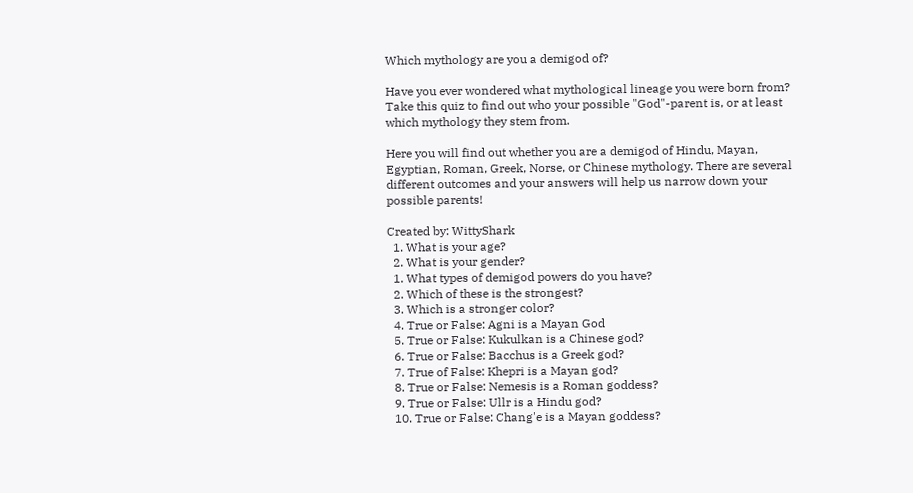Which mythology are you a demigod of?

Have you ever wondered what mythological lineage you were born from? Take this quiz to find out who your possible "God"-parent is, or at least which mythology they stem from.

Here you will find out whether you are a demigod of Hindu, Mayan, Egyptian, Roman, Greek, Norse, or Chinese mythology. There are several different outcomes and your answers will help us narrow down your possible parents!

Created by: WittyShark
  1. What is your age?
  2. What is your gender?
  1. What types of demigod powers do you have?
  2. Which of these is the strongest?
  3. Which is a stronger color?
  4. True or False: Agni is a Mayan God
  5. True or False: Kukulkan is a Chinese god?
  6. True or False: Bacchus is a Greek god?
  7. True of False: Khepri is a Mayan god?
  8. True or False: Nemesis is a Roman goddess?
  9. True or False: Ullr is a Hindu god?
  10. True or False: Chang'e is a Mayan goddess?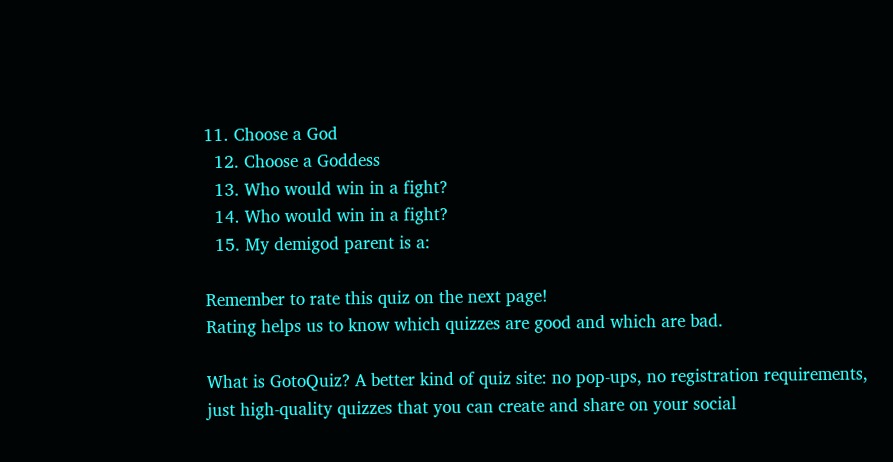11. Choose a God
  12. Choose a Goddess
  13. Who would win in a fight?
  14. Who would win in a fight?
  15. My demigod parent is a:

Remember to rate this quiz on the next page!
Rating helps us to know which quizzes are good and which are bad.

What is GotoQuiz? A better kind of quiz site: no pop-ups, no registration requirements, just high-quality quizzes that you can create and share on your social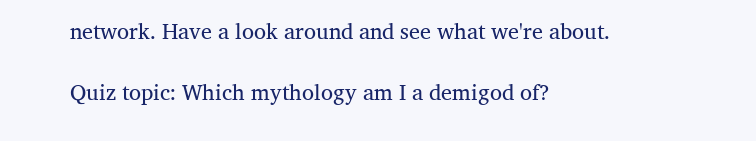network. Have a look around and see what we're about.

Quiz topic: Which mythology am I a demigod of?